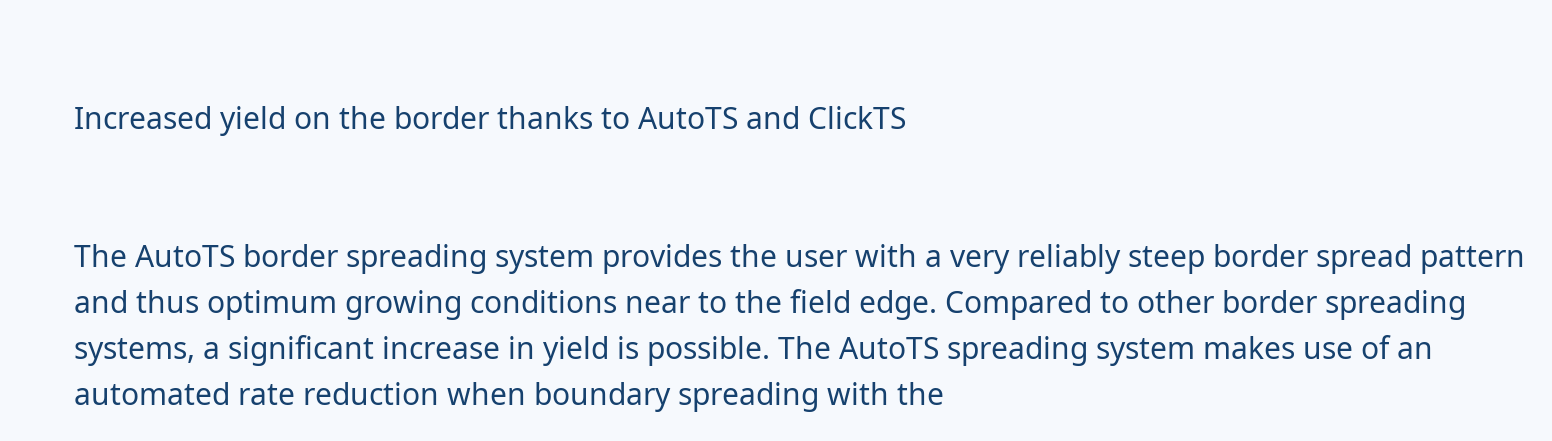Increased yield on the border thanks to AutoTS and ClickTS


The AutoTS border spreading system provides the user with a very reliably steep border spread pattern and thus optimum growing conditions near to the field edge. Compared to other border spreading systems, a significant increase in yield is possible. The AutoTS spreading system makes use of an automated rate reduction when boundary spreading with the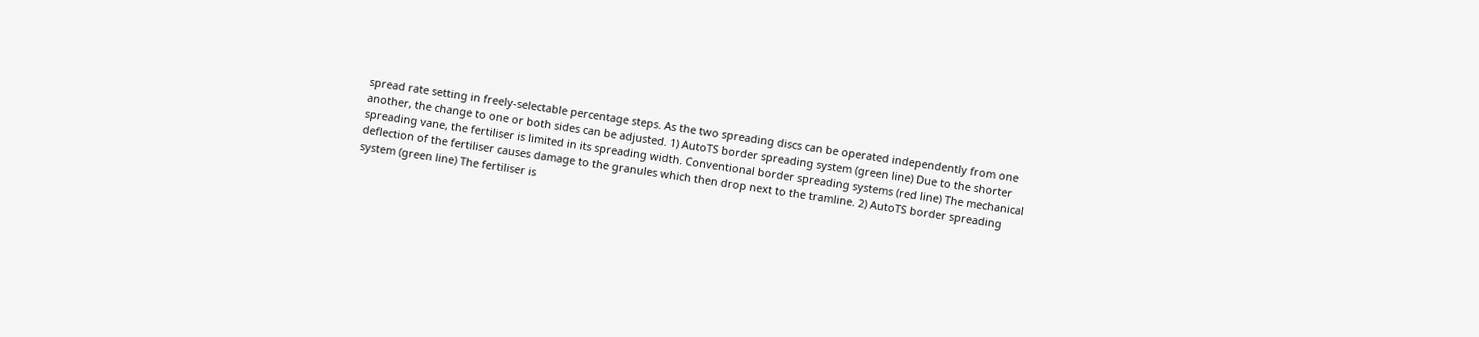spread rate setting in freely-selectable percentage steps. As the two spreading discs can be operated independently from one another, the change to one or both sides can be adjusted. 1) AutoTS border spreading system (green line) Due to the shorter spreading vane, the fertiliser is limited in its spreading width. Conventional border spreading systems (red line) The mechanical deflection of the fertiliser causes damage to the granules which then drop next to the tramline. 2) AutoTS border spreading system (green line) The fertiliser is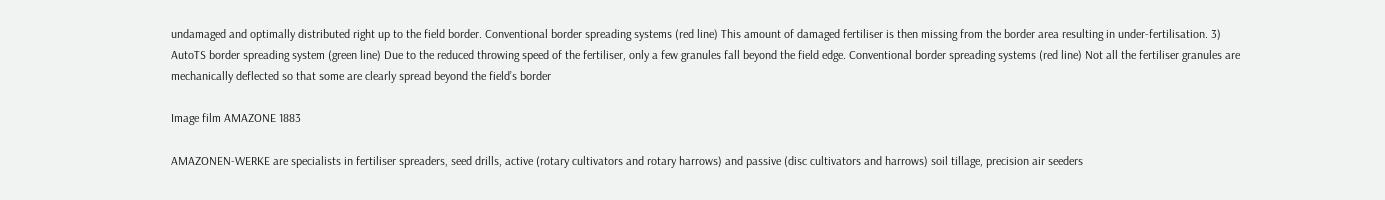undamaged and optimally distributed right up to the field border. Conventional border spreading systems (red line) This amount of damaged fertiliser is then missing from the border area resulting in under-fertilisation. 3) AutoTS border spreading system (green line) Due to the reduced throwing speed of the fertiliser, only a few granules fall beyond the field edge. Conventional border spreading systems (red line) Not all the fertiliser granules are mechanically deflected so that some are clearly spread beyond the field’s border

Image film AMAZONE 1883

AMAZONEN-WERKE are specialists in fertiliser spreaders, seed drills, active (rotary cultivators and rotary harrows) and passive (disc cultivators and harrows) soil tillage, precision air seeders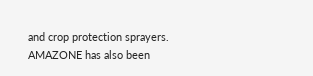and crop protection sprayers. AMAZONE has also been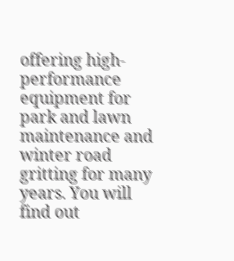offering high-performance equipment for park and lawn maintenance and winter road gritting for many years. You will find out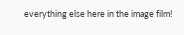everything else here in the image film!